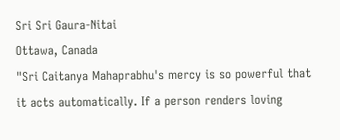Sri Sri Gaura-Nitai
Ottawa, Canada
"Sri Caitanya Mahaprabhu's mercy is so powerful that it acts automatically. If a person renders loving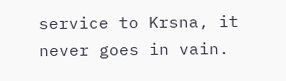service to Krsna, it never goes in vain.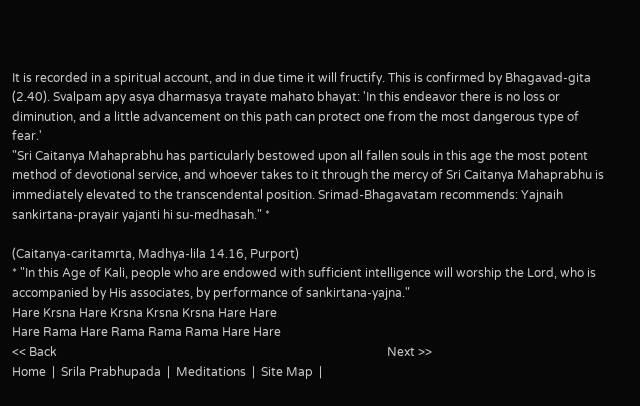It is recorded in a spiritual account, and in due time it will fructify. This is confirmed by Bhagavad-gita (2.40). Svalpam apy asya dharmasya trayate mahato bhayat: 'In this endeavor there is no loss or diminution, and a little advancement on this path can protect one from the most dangerous type of fear.'
"Sri Caitanya Mahaprabhu has particularly bestowed upon all fallen souls in this age the most potent method of devotional service, and whoever takes to it through the mercy of Sri Caitanya Mahaprabhu is immediately elevated to the transcendental position. Srimad-Bhagavatam recommends: Yajnaih sankirtana-prayair yajanti hi su-medhasah." *

(Caitanya-caritamrta, Madhya-lila 14.16, Purport)
* "In this Age of Kali, people who are endowed with sufficient intelligence will worship the Lord, who is accompanied by His associates, by performance of sankirtana-yajna."
Hare Krsna Hare Krsna Krsna Krsna Hare Hare
Hare Rama Hare Rama Rama Rama Hare Hare
<< Back                                                                                                              Next >>
Home  |  Srila Prabhupada  |  Meditations  |  Site Map  |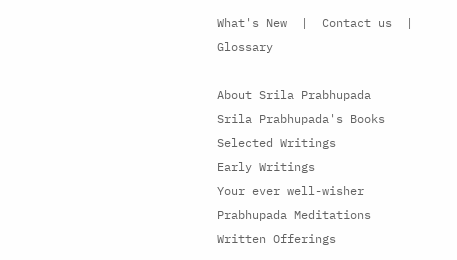What's New  |  Contact us  |  Glossary

About Srila Prabhupada
Srila Prabhupada's Books
Selected Writings
Early Writings
Your ever well-wisher
Prabhupada Meditations
Written Offerings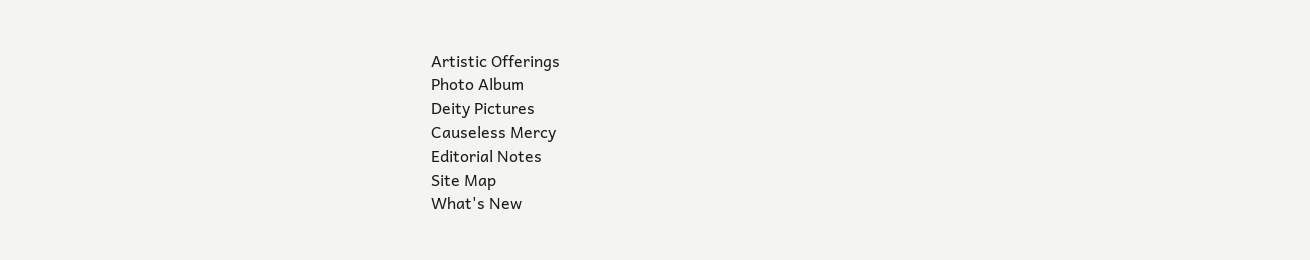Artistic Offerings
Photo Album
Deity Pictures
Causeless Mercy
Editorial Notes
Site Map
What's New